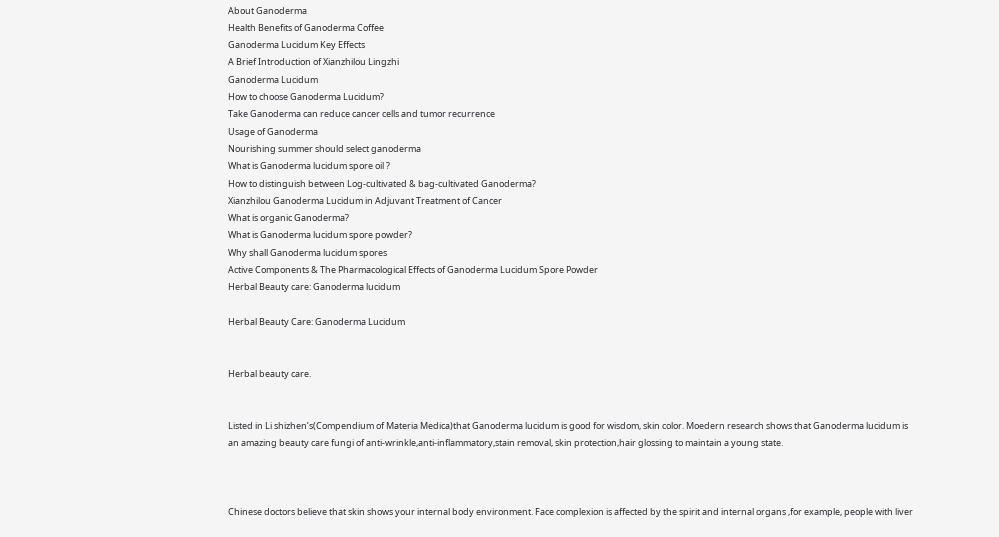About Ganoderma
Health Benefits of Ganoderma Coffee
Ganoderma Lucidum Key Effects
A Brief Introduction of Xianzhilou Lingzhi
Ganoderma Lucidum
How to choose Ganoderma Lucidum?
Take Ganoderma can reduce cancer cells and tumor recurrence
Usage of Ganoderma
Nourishing summer should select ganoderma
What is Ganoderma lucidum spore oil ?
How to distinguish between Log-cultivated & bag-cultivated Ganoderma?
Xianzhilou Ganoderma Lucidum in Adjuvant Treatment of Cancer
What is organic Ganoderma?
What is Ganoderma lucidum spore powder?
Why shall Ganoderma lucidum spores
Active Components & The Pharmacological Effects of Ganoderma Lucidum Spore Powder
Herbal Beauty care: Ganoderma lucidum

Herbal Beauty Care: Ganoderma Lucidum


Herbal beauty care.


Listed in Li shizhen’s(Compendium of Materia Medica)that Ganoderma lucidum is good for wisdom, skin color. Moedern research shows that Ganoderma lucidum is an amazing beauty care fungi of anti-wrinkle,anti-inflammatory,stain removal, skin protection,hair glossing to maintain a young state.



Chinese doctors believe that skin shows your internal body environment. Face complexion is affected by the spirit and internal organs ,for example, people with liver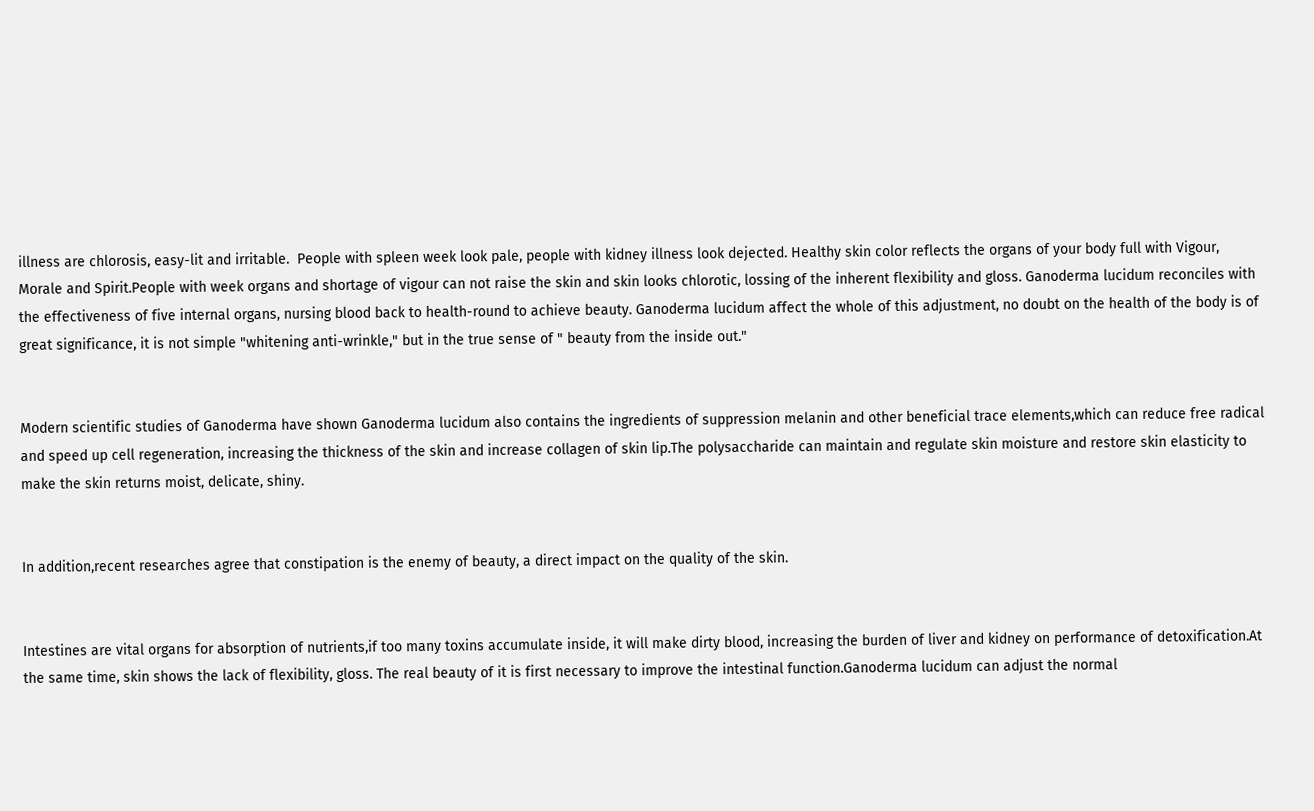illness are chlorosis, easy-lit and irritable.  People with spleen week look pale, people with kidney illness look dejected. Healthy skin color reflects the organs of your body full with Vigour, Morale and Spirit.People with week organs and shortage of vigour can not raise the skin and skin looks chlorotic, lossing of the inherent flexibility and gloss. Ganoderma lucidum reconciles with the effectiveness of five internal organs, nursing blood back to health-round to achieve beauty. Ganoderma lucidum affect the whole of this adjustment, no doubt on the health of the body is of great significance, it is not simple "whitening anti-wrinkle," but in the true sense of " beauty from the inside out."


Modern scientific studies of Ganoderma have shown Ganoderma lucidum also contains the ingredients of suppression melanin and other beneficial trace elements,which can reduce free radical and speed up cell regeneration, increasing the thickness of the skin and increase collagen of skin lip.The polysaccharide can maintain and regulate skin moisture and restore skin elasticity to make the skin returns moist, delicate, shiny.


In addition,recent researches agree that constipation is the enemy of beauty, a direct impact on the quality of the skin.


Intestines are vital organs for absorption of nutrients,if too many toxins accumulate inside, it will make dirty blood, increasing the burden of liver and kidney on performance of detoxification.At the same time, skin shows the lack of flexibility, gloss. The real beauty of it is first necessary to improve the intestinal function.Ganoderma lucidum can adjust the normal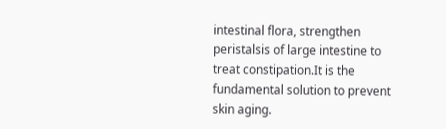intestinal flora, strengthen peristalsis of large intestine to treat constipation.It is the fundamental solution to prevent skin aging.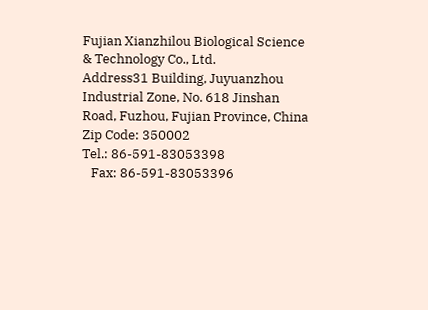Fujian Xianzhilou Biological Science & Technology Co., Ltd.
Address31 Building, Juyuanzhou Industrial Zone, No. 618 Jinshan Road, Fuzhou, Fujian Province, China Zip Code: 350002
Tel.: 86-591-83053398
   Fax: 86-591-83053396